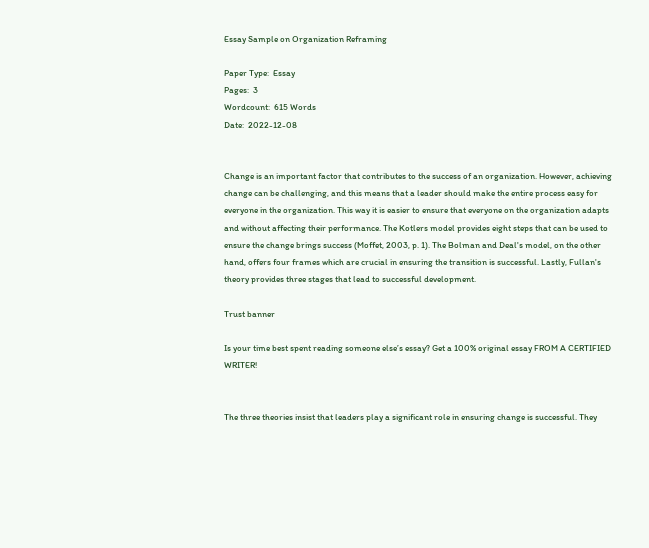Essay Sample on Organization Reframing

Paper Type:  Essay
Pages:  3
Wordcount:  615 Words
Date:  2022-12-08


Change is an important factor that contributes to the success of an organization. However, achieving change can be challenging, and this means that a leader should make the entire process easy for everyone in the organization. This way it is easier to ensure that everyone on the organization adapts and without affecting their performance. The Kotlers model provides eight steps that can be used to ensure the change brings success (Moffet, 2003, p. 1). The Bolman and Deal's model, on the other hand, offers four frames which are crucial in ensuring the transition is successful. Lastly, Fullan's theory provides three stages that lead to successful development.

Trust banner

Is your time best spent reading someone else’s essay? Get a 100% original essay FROM A CERTIFIED WRITER!


The three theories insist that leaders play a significant role in ensuring change is successful. They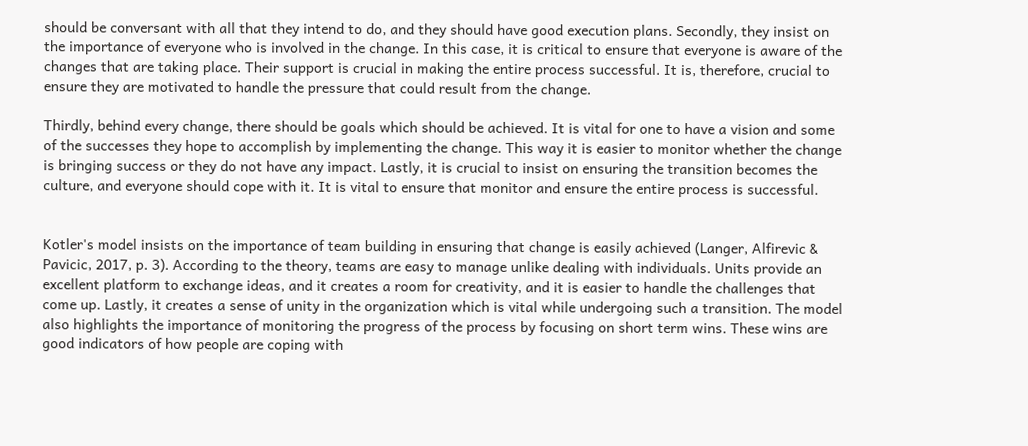should be conversant with all that they intend to do, and they should have good execution plans. Secondly, they insist on the importance of everyone who is involved in the change. In this case, it is critical to ensure that everyone is aware of the changes that are taking place. Their support is crucial in making the entire process successful. It is, therefore, crucial to ensure they are motivated to handle the pressure that could result from the change.

Thirdly, behind every change, there should be goals which should be achieved. It is vital for one to have a vision and some of the successes they hope to accomplish by implementing the change. This way it is easier to monitor whether the change is bringing success or they do not have any impact. Lastly, it is crucial to insist on ensuring the transition becomes the culture, and everyone should cope with it. It is vital to ensure that monitor and ensure the entire process is successful.


Kotler's model insists on the importance of team building in ensuring that change is easily achieved (Langer, Alfirevic & Pavicic, 2017, p. 3). According to the theory, teams are easy to manage unlike dealing with individuals. Units provide an excellent platform to exchange ideas, and it creates a room for creativity, and it is easier to handle the challenges that come up. Lastly, it creates a sense of unity in the organization which is vital while undergoing such a transition. The model also highlights the importance of monitoring the progress of the process by focusing on short term wins. These wins are good indicators of how people are coping with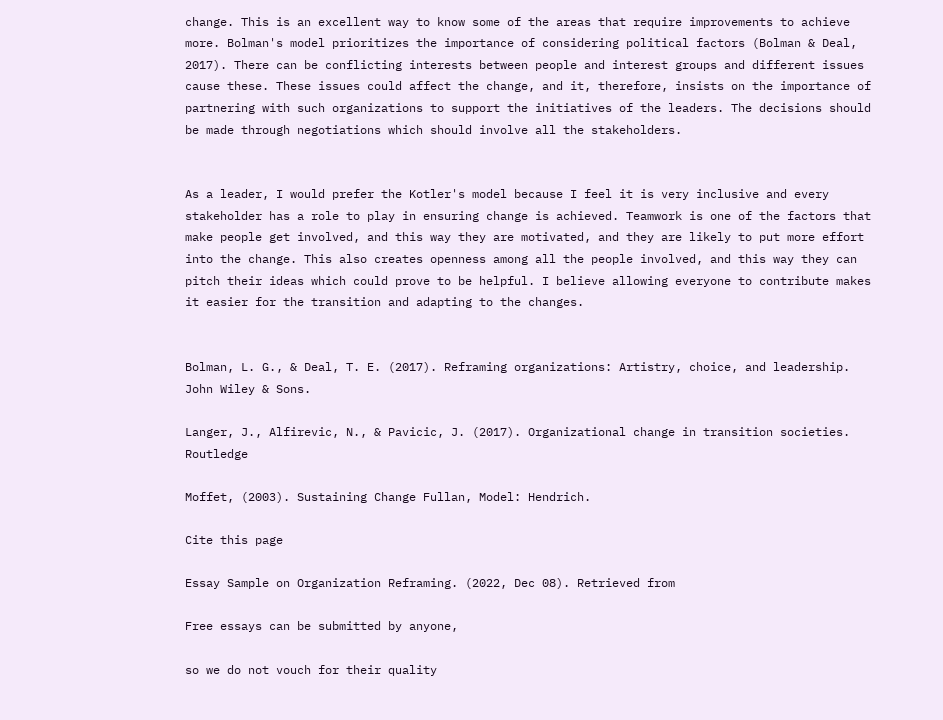change. This is an excellent way to know some of the areas that require improvements to achieve more. Bolman's model prioritizes the importance of considering political factors (Bolman & Deal, 2017). There can be conflicting interests between people and interest groups and different issues cause these. These issues could affect the change, and it, therefore, insists on the importance of partnering with such organizations to support the initiatives of the leaders. The decisions should be made through negotiations which should involve all the stakeholders.


As a leader, I would prefer the Kotler's model because I feel it is very inclusive and every stakeholder has a role to play in ensuring change is achieved. Teamwork is one of the factors that make people get involved, and this way they are motivated, and they are likely to put more effort into the change. This also creates openness among all the people involved, and this way they can pitch their ideas which could prove to be helpful. I believe allowing everyone to contribute makes it easier for the transition and adapting to the changes.


Bolman, L. G., & Deal, T. E. (2017). Reframing organizations: Artistry, choice, and leadership. John Wiley & Sons.

Langer, J., Alfirevic, N., & Pavicic, J. (2017). Organizational change in transition societies. Routledge

Moffet, (2003). Sustaining Change Fullan, Model: Hendrich.

Cite this page

Essay Sample on Organization Reframing. (2022, Dec 08). Retrieved from

Free essays can be submitted by anyone,

so we do not vouch for their quality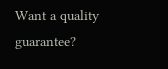Want a quality guarantee?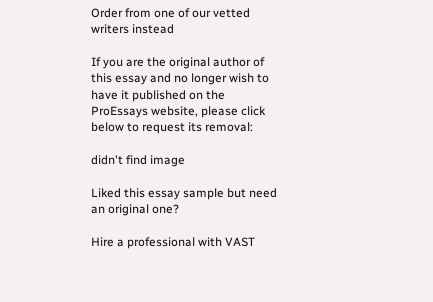Order from one of our vetted writers instead

If you are the original author of this essay and no longer wish to have it published on the ProEssays website, please click below to request its removal:

didn't find image

Liked this essay sample but need an original one?

Hire a professional with VAST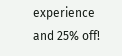experience and 25% off!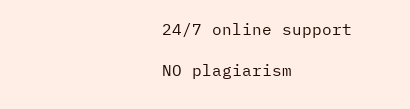24/7 online support

NO plagiarism